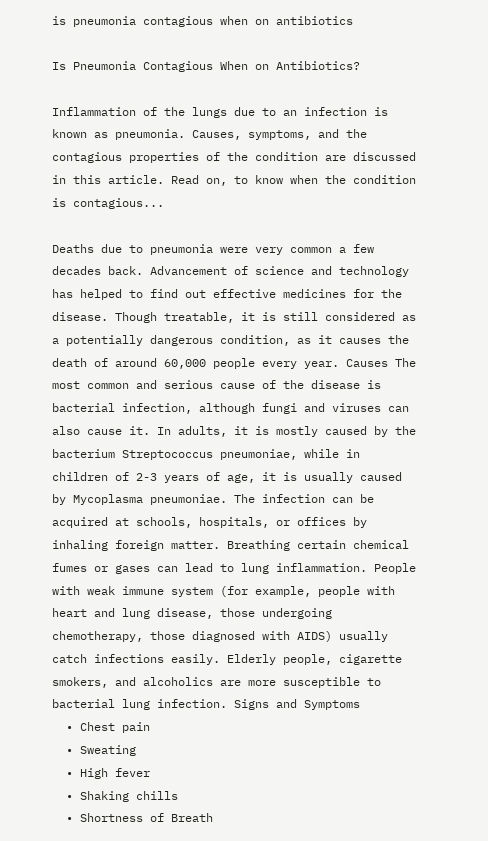is pneumonia contagious when on antibiotics

Is Pneumonia Contagious When on Antibiotics?

Inflammation of the lungs due to an infection is known as pneumonia. Causes, symptoms, and the contagious properties of the condition are discussed in this article. Read on, to know when the condition is contagious...

Deaths due to pneumonia were very common a few decades back. Advancement of science and technology has helped to find out effective medicines for the disease. Though treatable, it is still considered as a potentially dangerous condition, as it causes the death of around 60,000 people every year. Causes The most common and serious cause of the disease is bacterial infection, although fungi and viruses can also cause it. In adults, it is mostly caused by the bacterium Streptococcus pneumoniae, while in children of 2-3 years of age, it is usually caused by Mycoplasma pneumoniae. The infection can be acquired at schools, hospitals, or offices by inhaling foreign matter. Breathing certain chemical fumes or gases can lead to lung inflammation. People with weak immune system (for example, people with heart and lung disease, those undergoing chemotherapy, those diagnosed with AIDS) usually catch infections easily. Elderly people, cigarette smokers, and alcoholics are more susceptible to bacterial lung infection. Signs and Symptoms
  • Chest pain
  • Sweating
  • High fever
  • Shaking chills
  • Shortness of Breath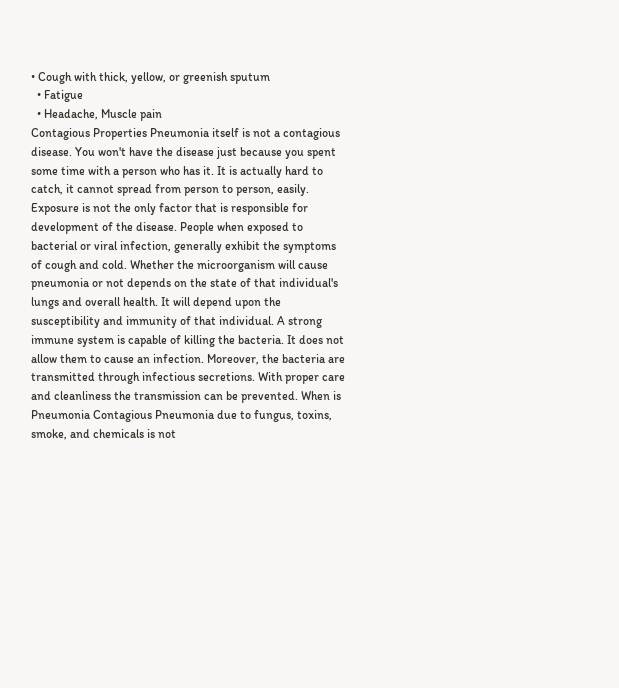• Cough with thick, yellow, or greenish sputum
  • Fatigue
  • Headache, Muscle pain
Contagious Properties Pneumonia itself is not a contagious disease. You won't have the disease just because you spent some time with a person who has it. It is actually hard to catch, it cannot spread from person to person, easily. Exposure is not the only factor that is responsible for development of the disease. People when exposed to bacterial or viral infection, generally exhibit the symptoms of cough and cold. Whether the microorganism will cause pneumonia or not depends on the state of that individual's lungs and overall health. It will depend upon the susceptibility and immunity of that individual. A strong immune system is capable of killing the bacteria. It does not allow them to cause an infection. Moreover, the bacteria are transmitted through infectious secretions. With proper care and cleanliness the transmission can be prevented. When is Pneumonia Contagious Pneumonia due to fungus, toxins, smoke, and chemicals is not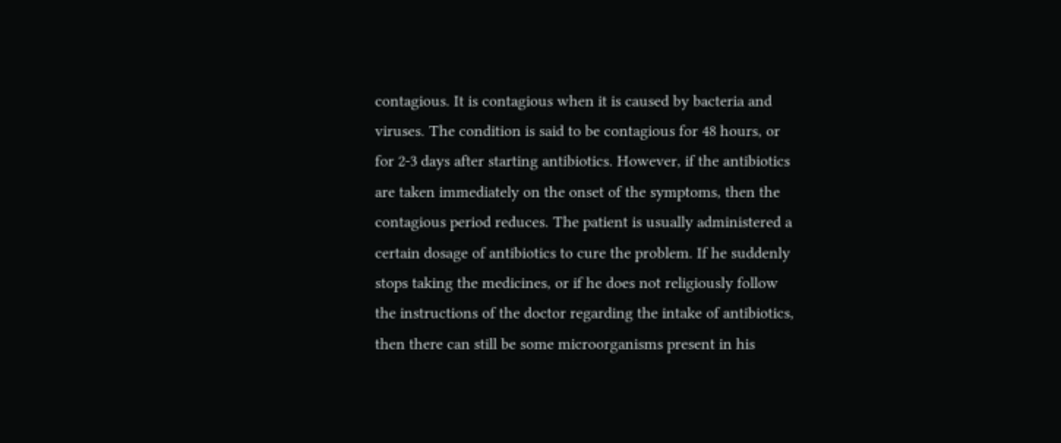contagious. It is contagious when it is caused by bacteria and viruses. The condition is said to be contagious for 48 hours, or for 2-3 days after starting antibiotics. However, if the antibiotics are taken immediately on the onset of the symptoms, then the contagious period reduces. The patient is usually administered a certain dosage of antibiotics to cure the problem. If he suddenly stops taking the medicines, or if he does not religiously follow the instructions of the doctor regarding the intake of antibiotics, then there can still be some microorganisms present in his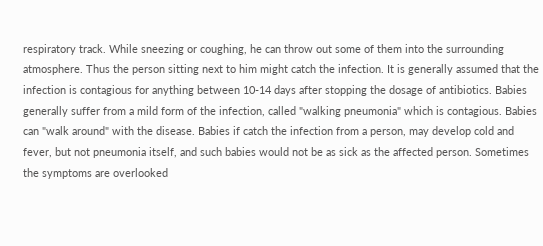respiratory track. While sneezing or coughing, he can throw out some of them into the surrounding atmosphere. Thus the person sitting next to him might catch the infection. It is generally assumed that the infection is contagious for anything between 10-14 days after stopping the dosage of antibiotics. Babies generally suffer from a mild form of the infection, called "walking pneumonia" which is contagious. Babies can "walk around" with the disease. Babies if catch the infection from a person, may develop cold and fever, but not pneumonia itself, and such babies would not be as sick as the affected person. Sometimes the symptoms are overlooked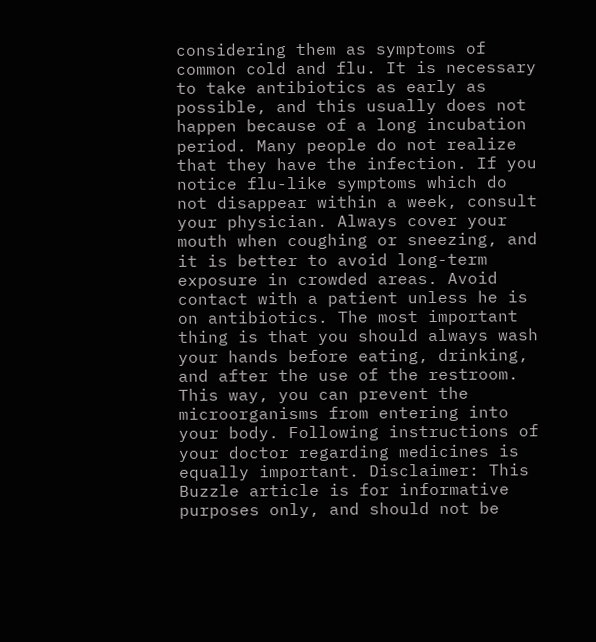considering them as symptoms of common cold and flu. It is necessary to take antibiotics as early as possible, and this usually does not happen because of a long incubation period. Many people do not realize that they have the infection. If you notice flu-like symptoms which do not disappear within a week, consult your physician. Always cover your mouth when coughing or sneezing, and it is better to avoid long-term exposure in crowded areas. Avoid contact with a patient unless he is on antibiotics. The most important thing is that you should always wash your hands before eating, drinking, and after the use of the restroom. This way, you can prevent the microorganisms from entering into your body. Following instructions of your doctor regarding medicines is equally important. Disclaimer: This Buzzle article is for informative purposes only, and should not be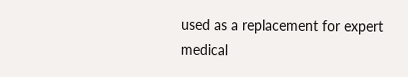used as a replacement for expert medical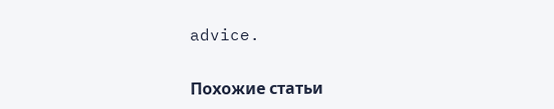advice.

Похожие статьи